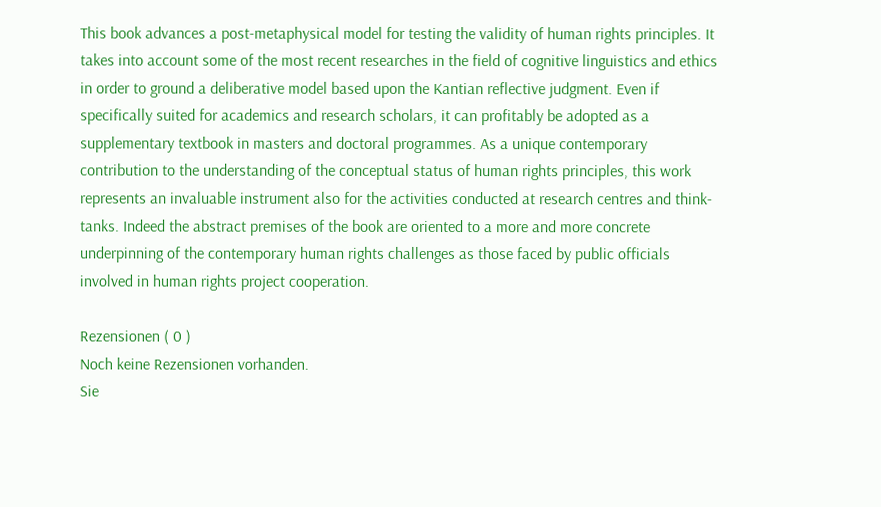This book advances a post-metaphysical model for testing the validity of human rights principles. It takes into account some of the most recent researches in the field of cognitive linguistics and ethics in order to ground a deliberative model based upon the Kantian reflective judgment. Even if specifically suited for academics and research scholars, it can profitably be adopted as a supplementary textbook in masters and doctoral programmes. As a unique contemporary contribution to the understanding of the conceptual status of human rights principles, this work represents an invaluable instrument also for the activities conducted at research centres and think-tanks. Indeed the abstract premises of the book are oriented to a more and more concrete underpinning of the contemporary human rights challenges as those faced by public officials involved in human rights project cooperation.

Rezensionen ( 0 )
Noch keine Rezensionen vorhanden.
Sie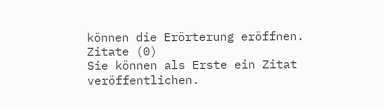können die Erörterung eröffnen.
Zitate (0)
Sie können als Erste ein Zitat veröffentlichen.